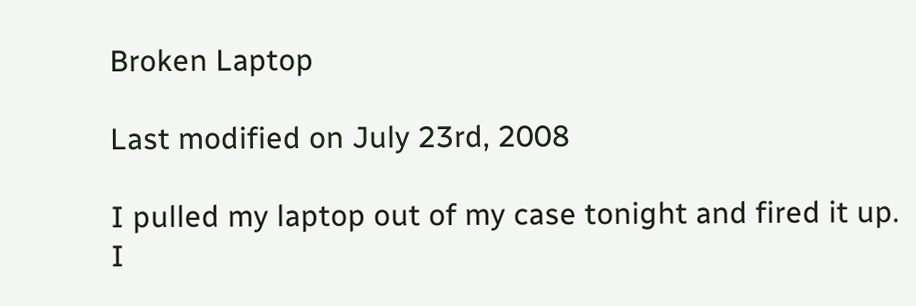Broken Laptop

Last modified on July 23rd, 2008

I pulled my laptop out of my case tonight and fired it up. I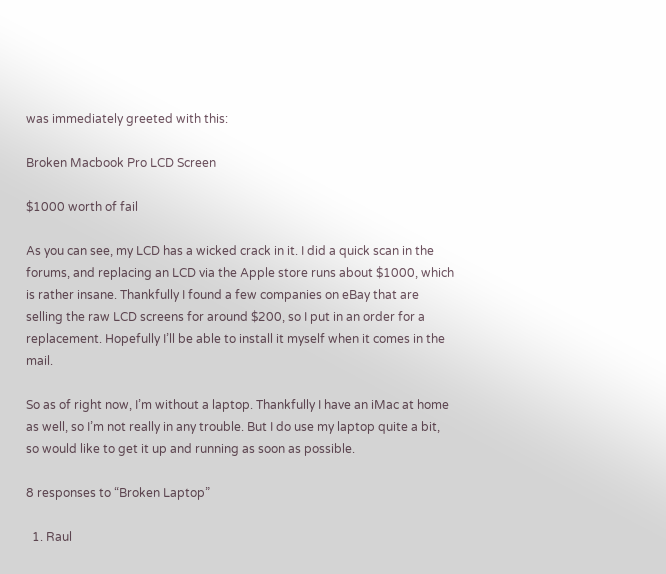was immediately greeted with this:

Broken Macbook Pro LCD Screen

$1000 worth of fail

As you can see, my LCD has a wicked crack in it. I did a quick scan in the forums, and replacing an LCD via the Apple store runs about $1000, which is rather insane. Thankfully I found a few companies on eBay that are selling the raw LCD screens for around $200, so I put in an order for a replacement. Hopefully I’ll be able to install it myself when it comes in the mail.

So as of right now, I’m without a laptop. Thankfully I have an iMac at home as well, so I’m not really in any trouble. But I do use my laptop quite a bit, so would like to get it up and running as soon as possible.

8 responses to “Broken Laptop”

  1. Raul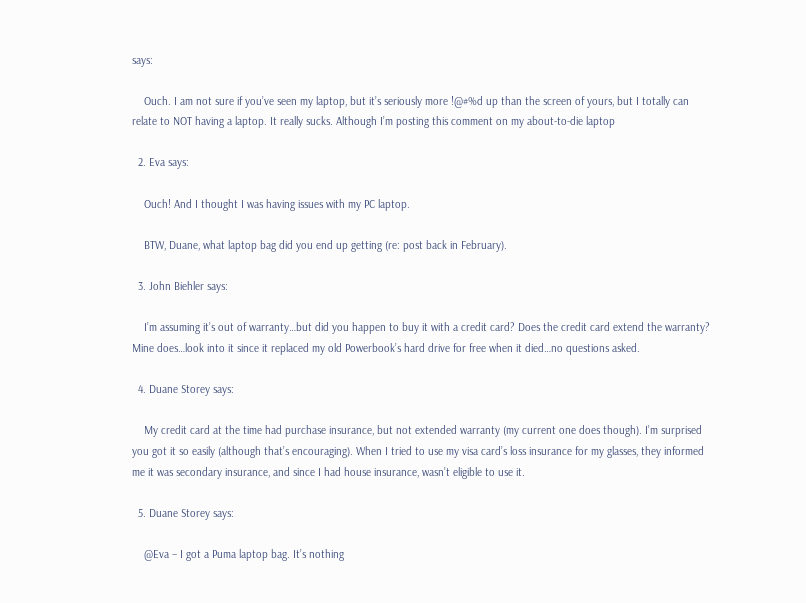says:

    Ouch. I am not sure if you’ve seen my laptop, but it’s seriously more !@#%d up than the screen of yours, but I totally can relate to NOT having a laptop. It really sucks. Although I’m posting this comment on my about-to-die laptop

  2. Eva says:

    Ouch! And I thought I was having issues with my PC laptop.

    BTW, Duane, what laptop bag did you end up getting (re: post back in February).

  3. John Biehler says:

    I’m assuming it’s out of warranty…but did you happen to buy it with a credit card? Does the credit card extend the warranty? Mine does…look into it since it replaced my old Powerbook’s hard drive for free when it died…no questions asked.

  4. Duane Storey says:

    My credit card at the time had purchase insurance, but not extended warranty (my current one does though). I’m surprised you got it so easily (although that’s encouraging). When I tried to use my visa card’s loss insurance for my glasses, they informed me it was secondary insurance, and since I had house insurance, wasn’t eligible to use it.

  5. Duane Storey says:

    @Eva – I got a Puma laptop bag. It’s nothing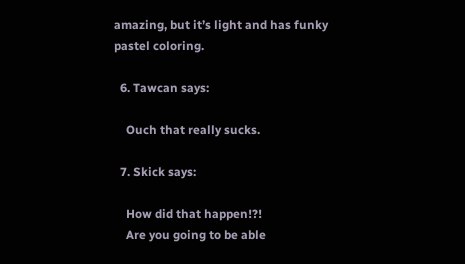amazing, but it’s light and has funky pastel coloring.

  6. Tawcan says:

    Ouch that really sucks.

  7. Skick says:

    How did that happen!?!
    Are you going to be able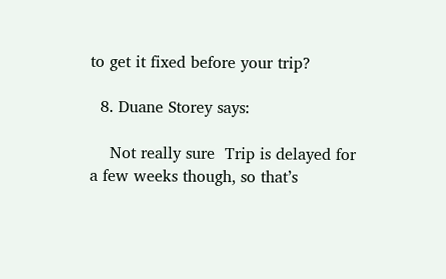to get it fixed before your trip?

  8. Duane Storey says:

    Not really sure  Trip is delayed for a few weeks though, so that’s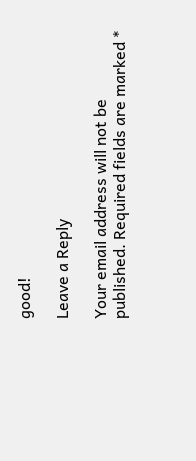good!

Leave a Reply

Your email address will not be published. Required fields are marked *